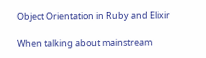Object Orientation in Ruby and Elixir

When talking about mainstream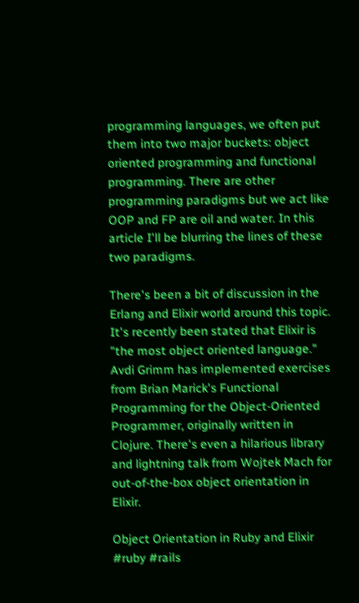programming languages, we often put them into two major buckets: object oriented programming and functional programming. There are other programming paradigms but we act like OOP and FP are oil and water. In this article I'll be blurring the lines of these two paradigms.

There's been a bit of discussion in the Erlang and Elixir world around this topic. It's recently been stated that Elixir is "the most object oriented language." Avdi Grimm has implemented exercises from Brian Marick's Functional Programming for the Object-Oriented Programmer, originally written in Clojure. There's even a hilarious library and lightning talk from Wojtek Mach for out-of-the-box object orientation in Elixir.

Object Orientation in Ruby and Elixir #ruby #rails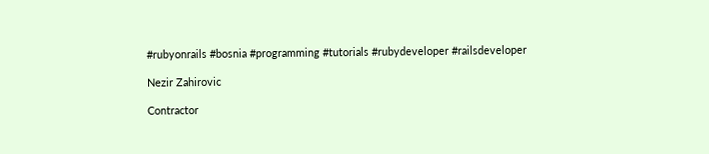#rubyonrails #bosnia #programming #tutorials #rubydeveloper #railsdeveloper

Nezir Zahirovic

Contractor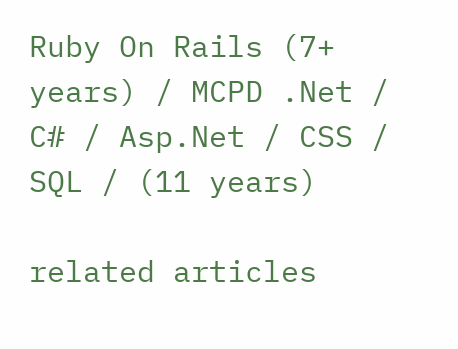Ruby On Rails (7+ years) / MCPD .Net / C# / Asp.Net / CSS / SQL / (11 years)

related articles